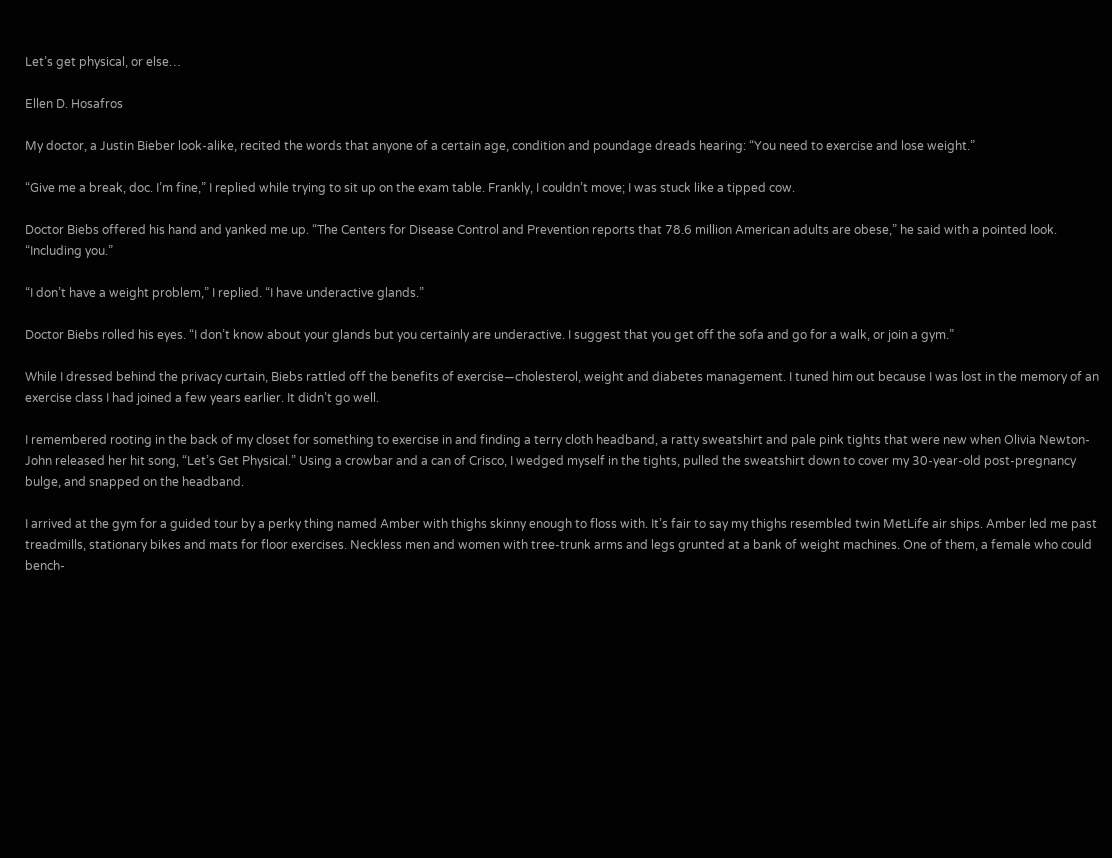Let’s get physical, or else…

Ellen D. Hosafros

My doctor, a Justin Bieber look-alike, recited the words that anyone of a certain age, condition and poundage dreads hearing: “You need to exercise and lose weight.”

“Give me a break, doc. I’m fine,” I replied while trying to sit up on the exam table. Frankly, I couldn’t move; I was stuck like a tipped cow.

Doctor Biebs offered his hand and yanked me up. “The Centers for Disease Control and Prevention reports that 78.6 million American adults are obese,” he said with a pointed look. “Including you.”

“I don’t have a weight problem,” I replied. “I have underactive glands.”

Doctor Biebs rolled his eyes. “I don’t know about your glands but you certainly are underactive. I suggest that you get off the sofa and go for a walk, or join a gym.”

While I dressed behind the privacy curtain, Biebs rattled off the benefits of exercise—cholesterol, weight and diabetes management. I tuned him out because I was lost in the memory of an exercise class I had joined a few years earlier. It didn’t go well.

I remembered rooting in the back of my closet for something to exercise in and finding a terry cloth headband, a ratty sweatshirt and pale pink tights that were new when Olivia Newton-John released her hit song, “Let’s Get Physical.” Using a crowbar and a can of Crisco, I wedged myself in the tights, pulled the sweatshirt down to cover my 30-year-old post-pregnancy bulge, and snapped on the headband.

I arrived at the gym for a guided tour by a perky thing named Amber with thighs skinny enough to floss with. It’s fair to say my thighs resembled twin MetLife air ships. Amber led me past treadmills, stationary bikes and mats for floor exercises. Neckless men and women with tree-trunk arms and legs grunted at a bank of weight machines. One of them, a female who could bench-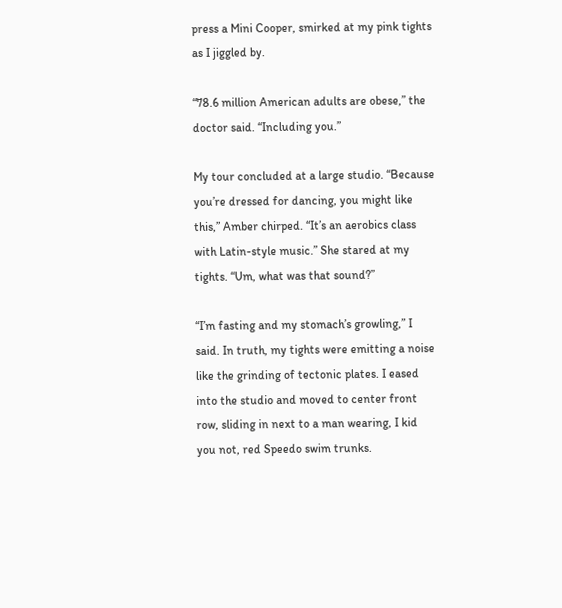press a Mini Cooper, smirked at my pink tights as I jiggled by.

“78.6 million American adults are obese,” the doctor said. “Including you.”

My tour concluded at a large studio. “Because you’re dressed for dancing, you might like this,” Amber chirped. “It’s an aerobics class with Latin-style music.” She stared at my tights. “Um, what was that sound?”

“I’m fasting and my stomach’s growling,” I said. In truth, my tights were emitting a noise like the grinding of tectonic plates. I eased into the studio and moved to center front row, sliding in next to a man wearing, I kid you not, red Speedo swim trunks.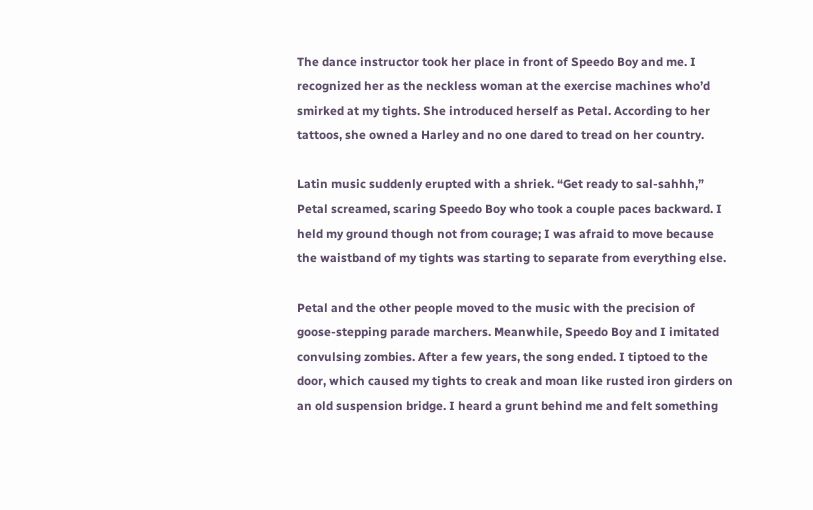The dance instructor took her place in front of Speedo Boy and me. I recognized her as the neckless woman at the exercise machines who’d smirked at my tights. She introduced herself as Petal. According to her tattoos, she owned a Harley and no one dared to tread on her country.

Latin music suddenly erupted with a shriek. “Get ready to sal-sahhh,” Petal screamed, scaring Speedo Boy who took a couple paces backward. I held my ground though not from courage; I was afraid to move because the waistband of my tights was starting to separate from everything else.

Petal and the other people moved to the music with the precision of goose-stepping parade marchers. Meanwhile, Speedo Boy and I imitated convulsing zombies. After a few years, the song ended. I tiptoed to the door, which caused my tights to creak and moan like rusted iron girders on an old suspension bridge. I heard a grunt behind me and felt something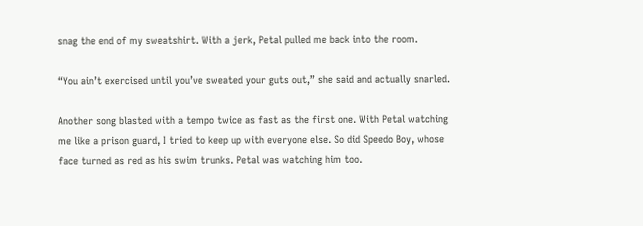snag the end of my sweatshirt. With a jerk, Petal pulled me back into the room.

“You ain’t exercised until you’ve sweated your guts out,” she said and actually snarled.

Another song blasted with a tempo twice as fast as the first one. With Petal watching me like a prison guard, I tried to keep up with everyone else. So did Speedo Boy, whose face turned as red as his swim trunks. Petal was watching him too.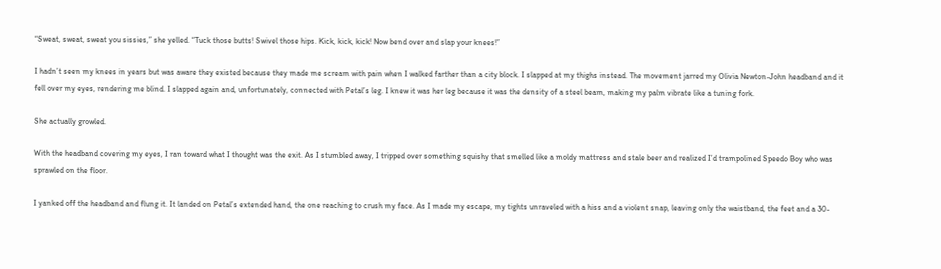“Sweat, sweat, sweat you sissies,” she yelled. “Tuck those butts! Swivel those hips. Kick, kick, kick! Now bend over and slap your knees!”

I hadn’t seen my knees in years but was aware they existed because they made me scream with pain when I walked farther than a city block. I slapped at my thighs instead. The movement jarred my Olivia Newton-John headband and it fell over my eyes, rendering me blind. I slapped again and, unfortunately, connected with Petal’s leg. I knew it was her leg because it was the density of a steel beam, making my palm vibrate like a tuning fork.

She actually growled.

With the headband covering my eyes, I ran toward what I thought was the exit. As I stumbled away, I tripped over something squishy that smelled like a moldy mattress and stale beer and realized I’d trampolined Speedo Boy who was sprawled on the floor.

I yanked off the headband and flung it. It landed on Petal’s extended hand, the one reaching to crush my face. As I made my escape, my tights unraveled with a hiss and a violent snap, leaving only the waistband, the feet and a 30-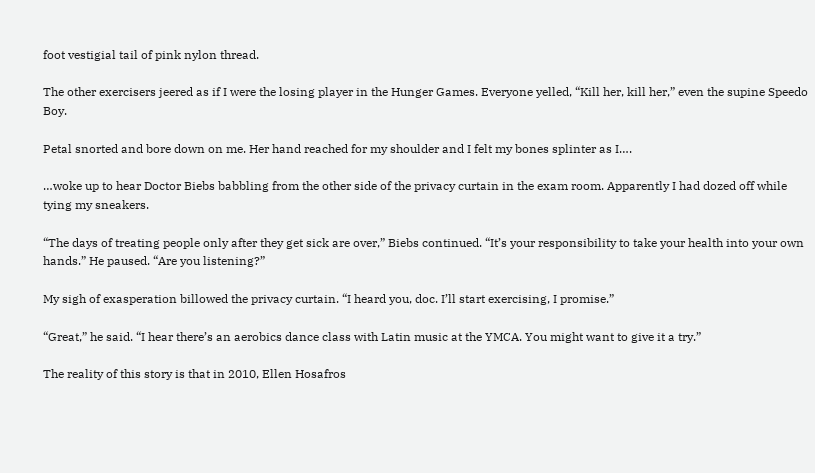foot vestigial tail of pink nylon thread.

The other exercisers jeered as if I were the losing player in the Hunger Games. Everyone yelled, “Kill her, kill her,” even the supine Speedo Boy.

Petal snorted and bore down on me. Her hand reached for my shoulder and I felt my bones splinter as I….

…woke up to hear Doctor Biebs babbling from the other side of the privacy curtain in the exam room. Apparently I had dozed off while tying my sneakers.

“The days of treating people only after they get sick are over,” Biebs continued. “It’s your responsibility to take your health into your own hands.” He paused. “Are you listening?”

My sigh of exasperation billowed the privacy curtain. “I heard you, doc. I’ll start exercising, I promise.”

“Great,” he said. “I hear there’s an aerobics dance class with Latin music at the YMCA. You might want to give it a try.”

The reality of this story is that in 2010, Ellen Hosafros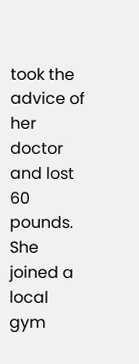took the advice of her doctor and lost 60 pounds. She joined a local gym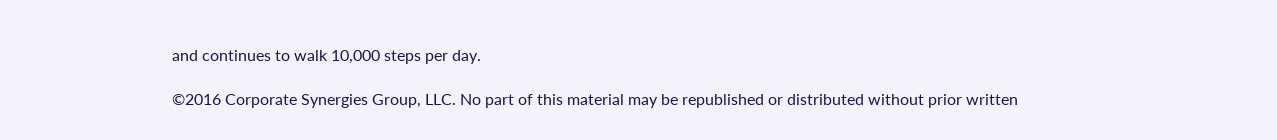and continues to walk 10,000 steps per day.

©2016 Corporate Synergies Group, LLC. No part of this material may be republished or distributed without prior written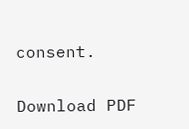consent.

Download PDF